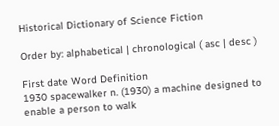Historical Dictionary of Science Fiction

Order by: alphabetical | chronological ( asc | desc )

First date Word Definition
1930 spacewalker n. (1930) a machine designed to enable a person to walk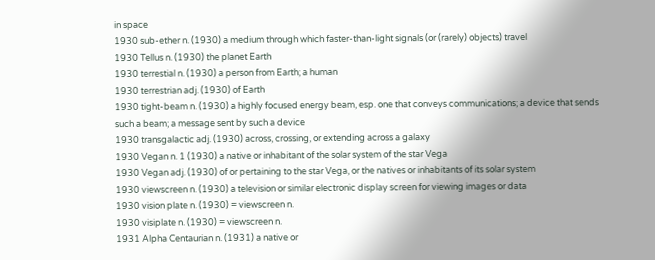in space
1930 sub-ether n. (1930) a medium through which faster-than-light signals (or (rarely) objects) travel
1930 Tellus n. (1930) the planet Earth
1930 terrestial n. (1930) a person from Earth; a human
1930 terrestrian adj. (1930) of Earth
1930 tight-beam n. (1930) a highly focused energy beam, esp. one that conveys communications; a device that sends such a beam; a message sent by such a device
1930 transgalactic adj. (1930) across, crossing, or extending across a galaxy
1930 Vegan n. 1 (1930) a native or inhabitant of the solar system of the star Vega
1930 Vegan adj. (1930) of or pertaining to the star Vega, or the natives or inhabitants of its solar system
1930 viewscreen n. (1930) a television or similar electronic display screen for viewing images or data
1930 vision plate n. (1930) = viewscreen n.
1930 visiplate n. (1930) = viewscreen n.
1931 Alpha Centaurian n. (1931) a native or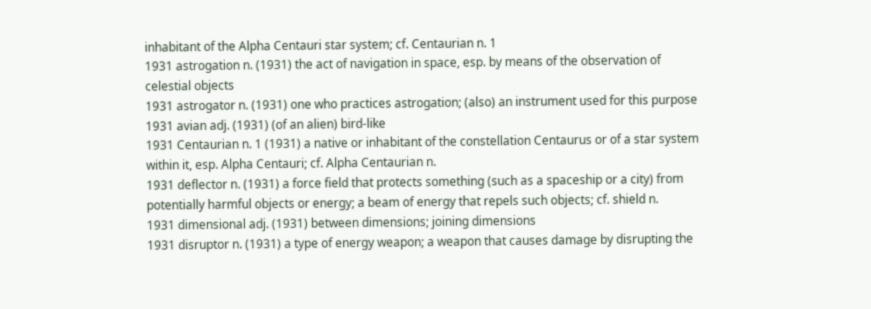inhabitant of the Alpha Centauri star system; cf. Centaurian n. 1
1931 astrogation n. (1931) the act of navigation in space, esp. by means of the observation of celestial objects
1931 astrogator n. (1931) one who practices astrogation; (also) an instrument used for this purpose
1931 avian adj. (1931) (of an alien) bird-like
1931 Centaurian n. 1 (1931) a native or inhabitant of the constellation Centaurus or of a star system within it, esp. Alpha Centauri; cf. Alpha Centaurian n.
1931 deflector n. (1931) a force field that protects something (such as a spaceship or a city) from potentially harmful objects or energy; a beam of energy that repels such objects; cf. shield n.
1931 dimensional adj. (1931) between dimensions; joining dimensions
1931 disruptor n. (1931) a type of energy weapon; a weapon that causes damage by disrupting the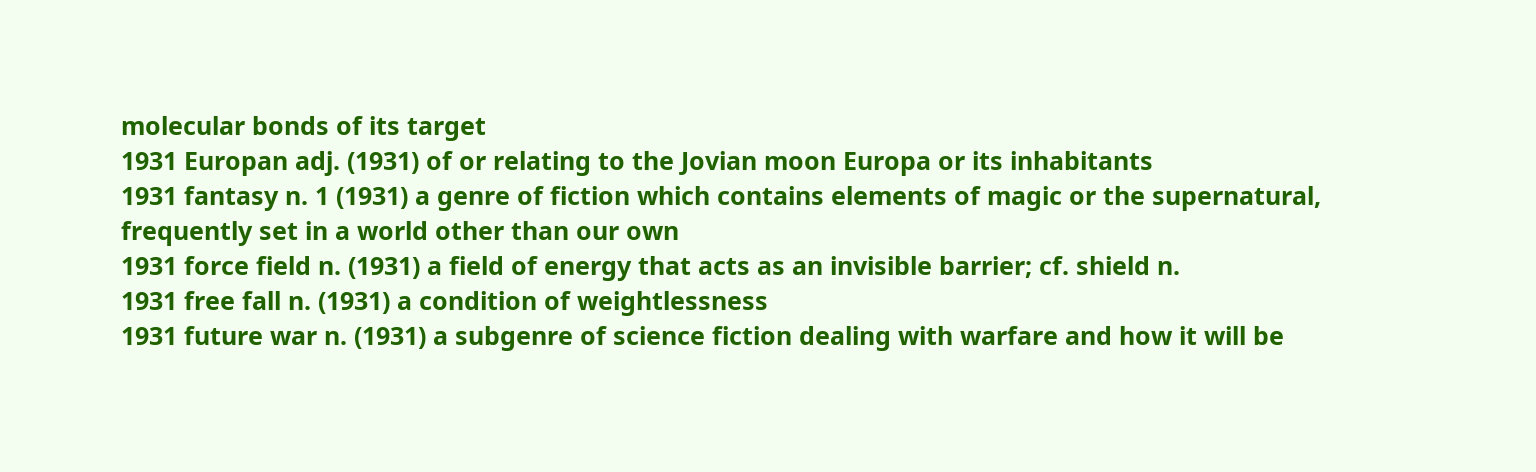molecular bonds of its target
1931 Europan adj. (1931) of or relating to the Jovian moon Europa or its inhabitants
1931 fantasy n. 1 (1931) a genre of fiction which contains elements of magic or the supernatural, frequently set in a world other than our own
1931 force field n. (1931) a field of energy that acts as an invisible barrier; cf. shield n.
1931 free fall n. (1931) a condition of weightlessness
1931 future war n. (1931) a subgenre of science fiction dealing with warfare and how it will be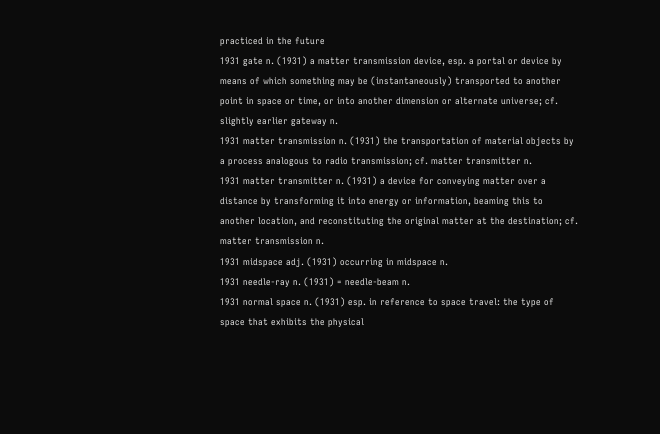practiced in the future
1931 gate n. (1931) a matter transmission device, esp. a portal or device by means of which something may be (instantaneously) transported to another point in space or time, or into another dimension or alternate universe; cf. slightly earlier gateway n.
1931 matter transmission n. (1931) the transportation of material objects by a process analogous to radio transmission; cf. matter transmitter n.
1931 matter transmitter n. (1931) a device for conveying matter over a distance by transforming it into energy or information, beaming this to another location, and reconstituting the original matter at the destination; cf. matter transmission n.
1931 midspace adj. (1931) occurring in midspace n.
1931 needle-ray n. (1931) = needle-beam n.
1931 normal space n. (1931) esp. in reference to space travel: the type of space that exhibits the physical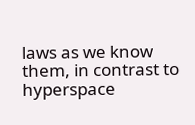laws as we know them, in contrast to hyperspace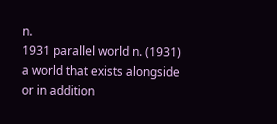n.
1931 parallel world n. (1931) a world that exists alongside or in addition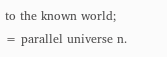to the known world; = parallel universe n.